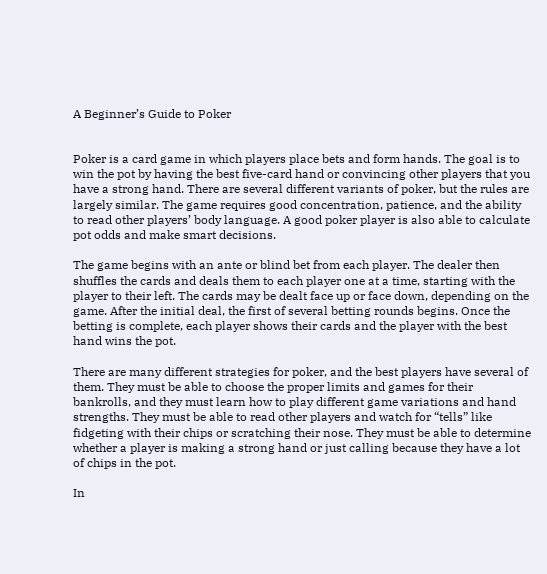A Beginner’s Guide to Poker


Poker is a card game in which players place bets and form hands. The goal is to win the pot by having the best five-card hand or convincing other players that you have a strong hand. There are several different variants of poker, but the rules are largely similar. The game requires good concentration, patience, and the ability to read other players’ body language. A good poker player is also able to calculate pot odds and make smart decisions.

The game begins with an ante or blind bet from each player. The dealer then shuffles the cards and deals them to each player one at a time, starting with the player to their left. The cards may be dealt face up or face down, depending on the game. After the initial deal, the first of several betting rounds begins. Once the betting is complete, each player shows their cards and the player with the best hand wins the pot.

There are many different strategies for poker, and the best players have several of them. They must be able to choose the proper limits and games for their bankrolls, and they must learn how to play different game variations and hand strengths. They must be able to read other players and watch for “tells” like fidgeting with their chips or scratching their nose. They must be able to determine whether a player is making a strong hand or just calling because they have a lot of chips in the pot.

In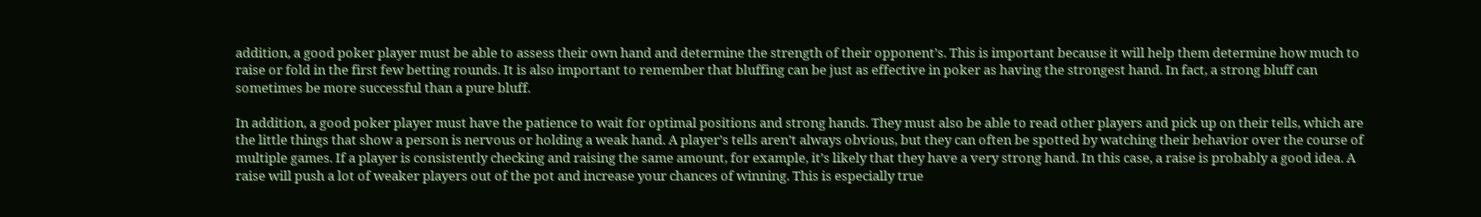addition, a good poker player must be able to assess their own hand and determine the strength of their opponent’s. This is important because it will help them determine how much to raise or fold in the first few betting rounds. It is also important to remember that bluffing can be just as effective in poker as having the strongest hand. In fact, a strong bluff can sometimes be more successful than a pure bluff.

In addition, a good poker player must have the patience to wait for optimal positions and strong hands. They must also be able to read other players and pick up on their tells, which are the little things that show a person is nervous or holding a weak hand. A player’s tells aren’t always obvious, but they can often be spotted by watching their behavior over the course of multiple games. If a player is consistently checking and raising the same amount, for example, it’s likely that they have a very strong hand. In this case, a raise is probably a good idea. A raise will push a lot of weaker players out of the pot and increase your chances of winning. This is especially true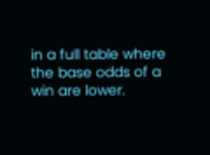in a full table where the base odds of a win are lower.